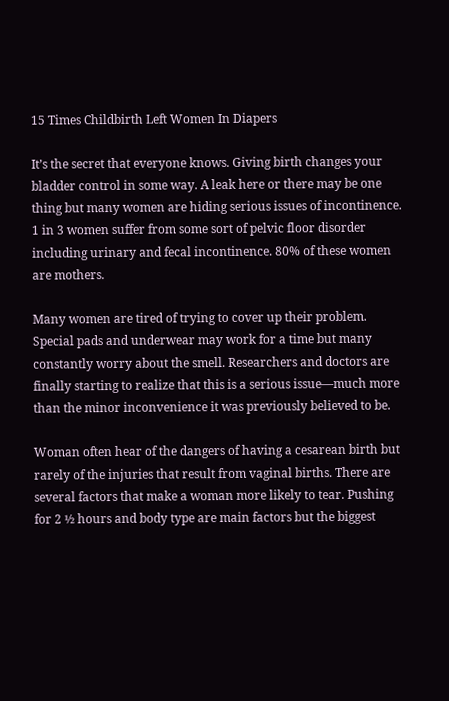15 Times Childbirth Left Women In Diapers

It’s the secret that everyone knows. Giving birth changes your bladder control in some way. A leak here or there may be one thing but many women are hiding serious issues of incontinence. 1 in 3 women suffer from some sort of pelvic floor disorder including urinary and fecal incontinence. 80% of these women are mothers.

Many women are tired of trying to cover up their problem. Special pads and underwear may work for a time but many constantly worry about the smell. Researchers and doctors are finally starting to realize that this is a serious issue—much more than the minor inconvenience it was previously believed to be.

Woman often hear of the dangers of having a cesarean birth but rarely of the injuries that result from vaginal births. There are several factors that make a woman more likely to tear. Pushing for 2 ½ hours and body type are main factors but the biggest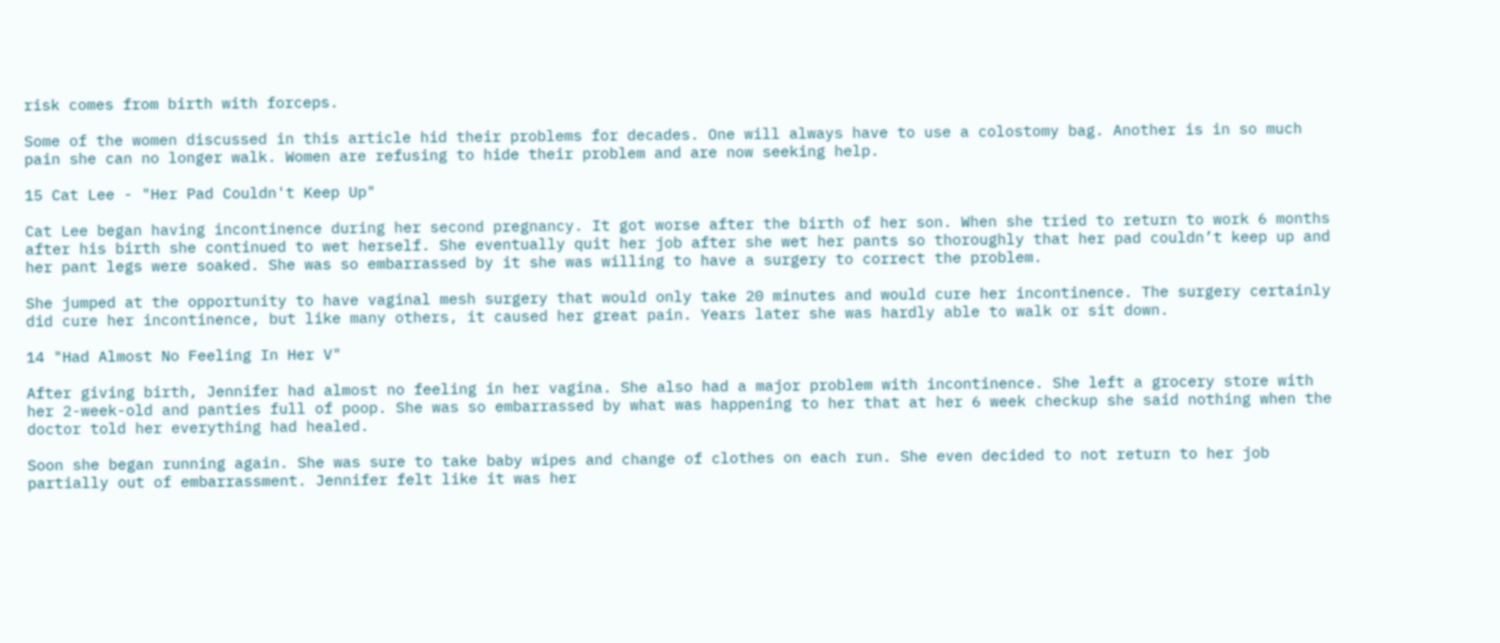risk comes from birth with forceps.

Some of the women discussed in this article hid their problems for decades. One will always have to use a colostomy bag. Another is in so much pain she can no longer walk. Women are refusing to hide their problem and are now seeking help.

15 Cat Lee - "Her Pad Couldn't Keep Up"

Cat Lee began having incontinence during her second pregnancy. It got worse after the birth of her son. When she tried to return to work 6 months after his birth she continued to wet herself. She eventually quit her job after she wet her pants so thoroughly that her pad couldn’t keep up and her pant legs were soaked. She was so embarrassed by it she was willing to have a surgery to correct the problem.

She jumped at the opportunity to have vaginal mesh surgery that would only take 20 minutes and would cure her incontinence. The surgery certainly did cure her incontinence, but like many others, it caused her great pain. Years later she was hardly able to walk or sit down.

14 "Had Almost No Feeling In Her V"

After giving birth, Jennifer had almost no feeling in her vagina. She also had a major problem with incontinence. She left a grocery store with her 2-week-old and panties full of poop. She was so embarrassed by what was happening to her that at her 6 week checkup she said nothing when the doctor told her everything had healed.

Soon she began running again. She was sure to take baby wipes and change of clothes on each run. She even decided to not return to her job partially out of embarrassment. Jennifer felt like it was her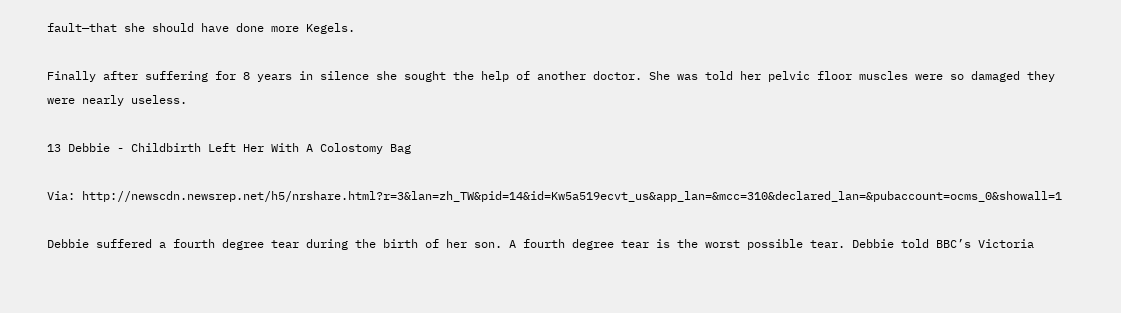fault—that she should have done more Kegels.

Finally after suffering for 8 years in silence she sought the help of another doctor. She was told her pelvic floor muscles were so damaged they were nearly useless.

13 Debbie - Childbirth Left Her With A Colostomy Bag

Via: http://newscdn.newsrep.net/h5/nrshare.html?r=3&lan=zh_TW&pid=14&id=Kw5a519ecvt_us&app_lan=&mcc=310&declared_lan=&pubaccount=ocms_0&showall=1

Debbie suffered a fourth degree tear during the birth of her son. A fourth degree tear is the worst possible tear. Debbie told BBC’s Victoria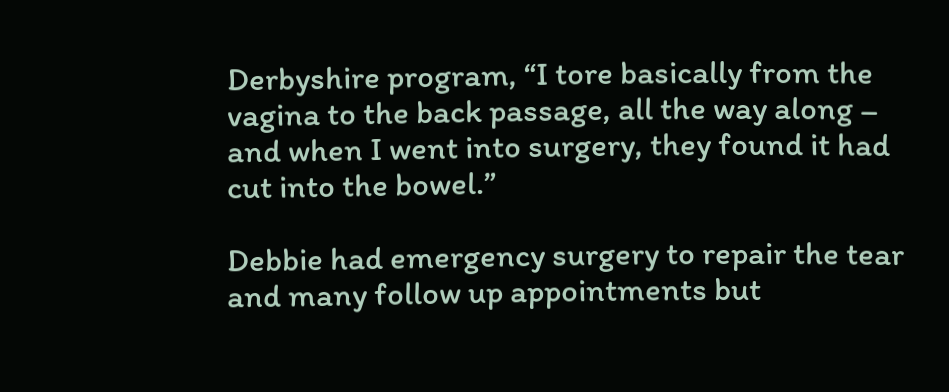Derbyshire program, “I tore basically from the vagina to the back passage, all the way along – and when I went into surgery, they found it had cut into the bowel.”

Debbie had emergency surgery to repair the tear and many follow up appointments but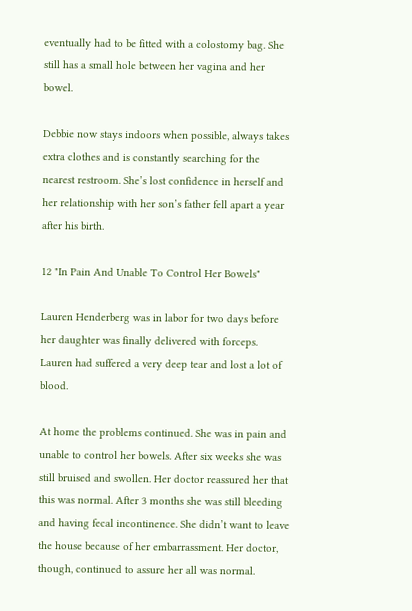eventually had to be fitted with a colostomy bag. She still has a small hole between her vagina and her bowel.

Debbie now stays indoors when possible, always takes extra clothes and is constantly searching for the nearest restroom. She’s lost confidence in herself and her relationship with her son’s father fell apart a year after his birth.

12 "In Pain And Unable To Control Her Bowels"

Lauren Henderberg was in labor for two days before her daughter was finally delivered with forceps. Lauren had suffered a very deep tear and lost a lot of blood.

At home the problems continued. She was in pain and unable to control her bowels. After six weeks she was still bruised and swollen. Her doctor reassured her that this was normal. After 3 months she was still bleeding and having fecal incontinence. She didn’t want to leave the house because of her embarrassment. Her doctor, though, continued to assure her all was normal.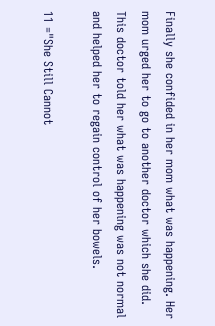Finally she confided in her mom what was happening. Her mom urged her to go to another doctor which she did. This doctor told her what was happening was not normal and helped her to regain control of her bowels.

11 ="She Still Cannot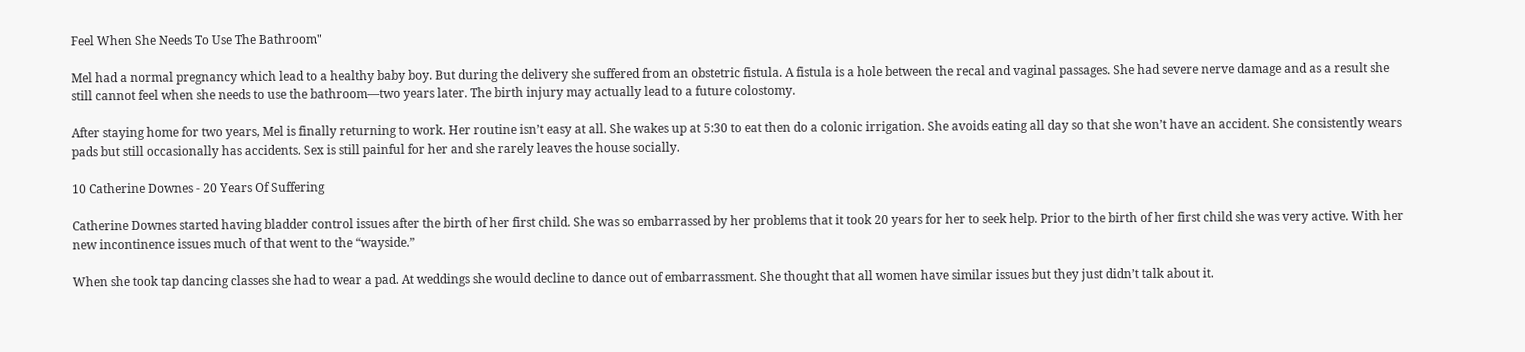Feel When She Needs To Use The Bathroom"

Mel had a normal pregnancy which lead to a healthy baby boy. But during the delivery she suffered from an obstetric fistula. A fistula is a hole between the recal and vaginal passages. She had severe nerve damage and as a result she still cannot feel when she needs to use the bathroom—two years later. The birth injury may actually lead to a future colostomy.

After staying home for two years, Mel is finally returning to work. Her routine isn’t easy at all. She wakes up at 5:30 to eat then do a colonic irrigation. She avoids eating all day so that she won’t have an accident. She consistently wears pads but still occasionally has accidents. Sex is still painful for her and she rarely leaves the house socially.

10 Catherine Downes - 20 Years Of Suffering

Catherine Downes started having bladder control issues after the birth of her first child. She was so embarrassed by her problems that it took 20 years for her to seek help. Prior to the birth of her first child she was very active. With her new incontinence issues much of that went to the “wayside.”

When she took tap dancing classes she had to wear a pad. At weddings she would decline to dance out of embarrassment. She thought that all women have similar issues but they just didn’t talk about it.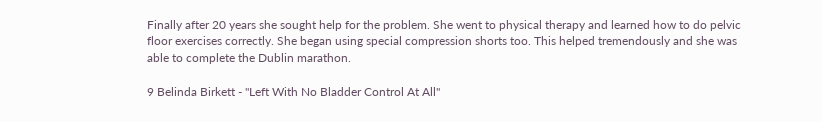Finally after 20 years she sought help for the problem. She went to physical therapy and learned how to do pelvic floor exercises correctly. She began using special compression shorts too. This helped tremendously and she was able to complete the Dublin marathon.

9 Belinda Birkett - "Left With No Bladder Control At All"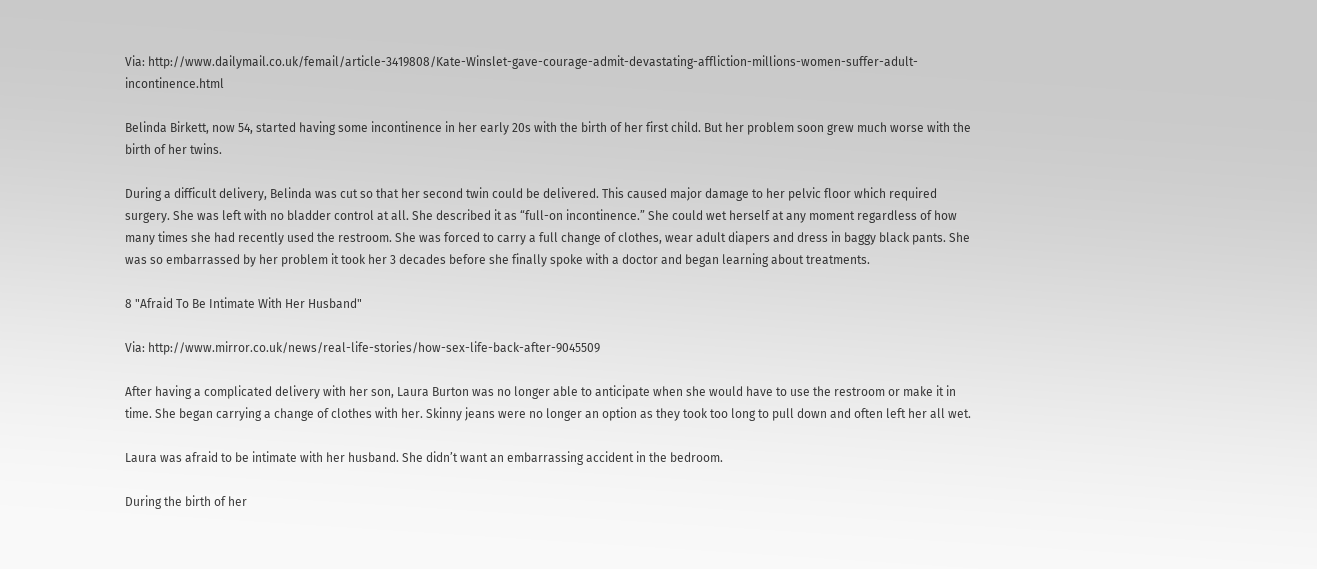Via: http://www.dailymail.co.uk/femail/article-3419808/Kate-Winslet-gave-courage-admit-devastating-affliction-millions-women-suffer-adult-incontinence.html

Belinda Birkett, now 54, started having some incontinence in her early 20s with the birth of her first child. But her problem soon grew much worse with the birth of her twins.

During a difficult delivery, Belinda was cut so that her second twin could be delivered. This caused major damage to her pelvic floor which required surgery. She was left with no bladder control at all. She described it as “full-on incontinence.” She could wet herself at any moment regardless of how many times she had recently used the restroom. She was forced to carry a full change of clothes, wear adult diapers and dress in baggy black pants. She was so embarrassed by her problem it took her 3 decades before she finally spoke with a doctor and began learning about treatments.

8 "Afraid To Be Intimate With Her Husband"

Via: http://www.mirror.co.uk/news/real-life-stories/how-sex-life-back-after-9045509

After having a complicated delivery with her son, Laura Burton was no longer able to anticipate when she would have to use the restroom or make it in time. She began carrying a change of clothes with her. Skinny jeans were no longer an option as they took too long to pull down and often left her all wet.

Laura was afraid to be intimate with her husband. She didn’t want an embarrassing accident in the bedroom.

During the birth of her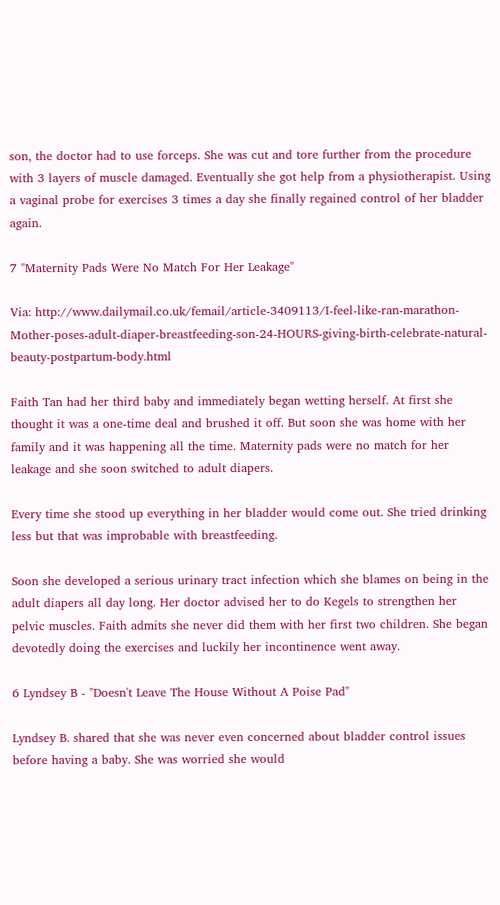son, the doctor had to use forceps. She was cut and tore further from the procedure with 3 layers of muscle damaged. Eventually she got help from a physiotherapist. Using a vaginal probe for exercises 3 times a day she finally regained control of her bladder again.

7 "Maternity Pads Were No Match For Her Leakage"

Via: http://www.dailymail.co.uk/femail/article-3409113/I-feel-like-ran-marathon-Mother-poses-adult-diaper-breastfeeding-son-24-HOURS-giving-birth-celebrate-natural-beauty-postpartum-body.html

Faith Tan had her third baby and immediately began wetting herself. At first she thought it was a one-time deal and brushed it off. But soon she was home with her family and it was happening all the time. Maternity pads were no match for her leakage and she soon switched to adult diapers.

Every time she stood up everything in her bladder would come out. She tried drinking less but that was improbable with breastfeeding.

Soon she developed a serious urinary tract infection which she blames on being in the adult diapers all day long. Her doctor advised her to do Kegels to strengthen her pelvic muscles. Faith admits she never did them with her first two children. She began devotedly doing the exercises and luckily her incontinence went away.

6 Lyndsey B - "Doesn't Leave The House Without A Poise Pad"

Lyndsey B. shared that she was never even concerned about bladder control issues before having a baby. She was worried she would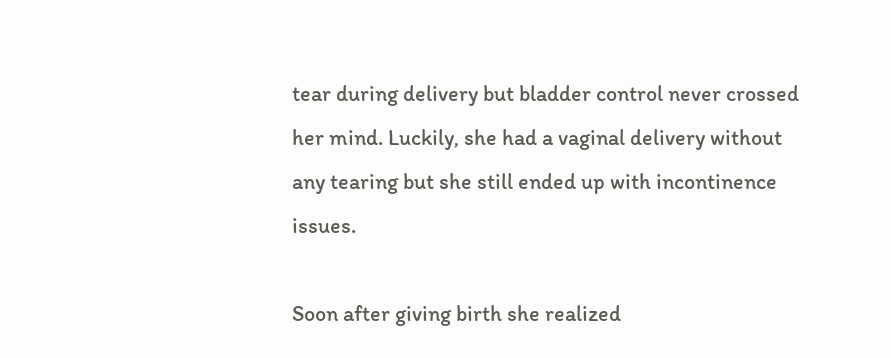tear during delivery but bladder control never crossed her mind. Luckily, she had a vaginal delivery without any tearing but she still ended up with incontinence issues.

Soon after giving birth she realized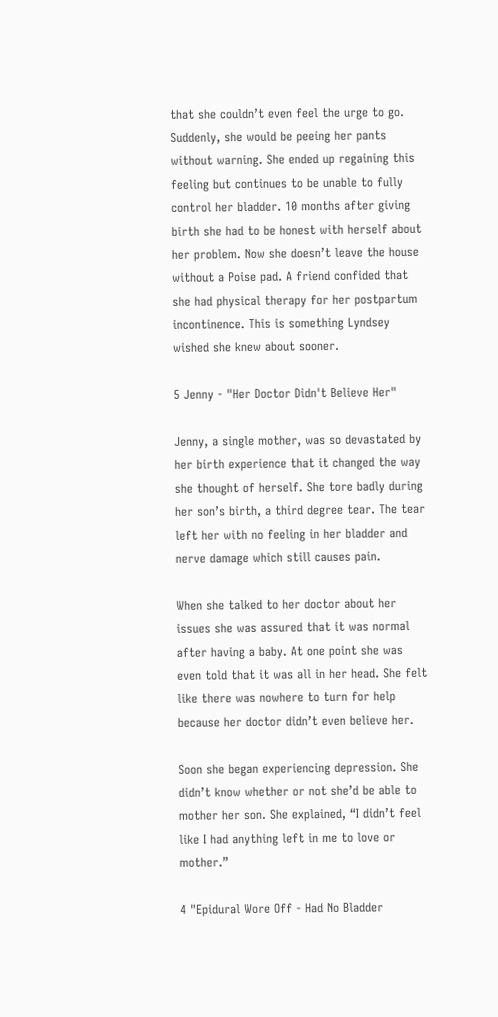that she couldn’t even feel the urge to go. Suddenly, she would be peeing her pants without warning. She ended up regaining this feeling but continues to be unable to fully control her bladder. 10 months after giving birth she had to be honest with herself about her problem. Now she doesn’t leave the house without a Poise pad. A friend confided that she had physical therapy for her postpartum incontinence. This is something Lyndsey wished she knew about sooner.

5 Jenny - "Her Doctor Didn't Believe Her"

Jenny, a single mother, was so devastated by her birth experience that it changed the way she thought of herself. She tore badly during her son’s birth, a third degree tear. The tear left her with no feeling in her bladder and nerve damage which still causes pain.

When she talked to her doctor about her issues she was assured that it was normal after having a baby. At one point she was even told that it was all in her head. She felt like there was nowhere to turn for help because her doctor didn’t even believe her.

Soon she began experiencing depression. She didn’t know whether or not she’d be able to mother her son. She explained, “I didn’t feel like I had anything left in me to love or mother.”

4 "Epidural Wore Off - Had No Bladder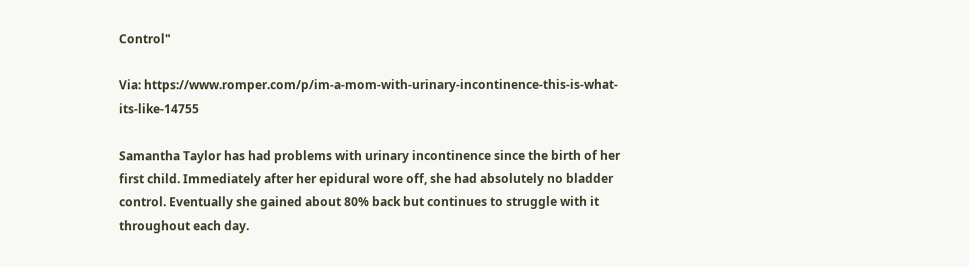Control"

Via: https://www.romper.com/p/im-a-mom-with-urinary-incontinence-this-is-what-its-like-14755

Samantha Taylor has had problems with urinary incontinence since the birth of her first child. Immediately after her epidural wore off, she had absolutely no bladder control. Eventually she gained about 80% back but continues to struggle with it throughout each day.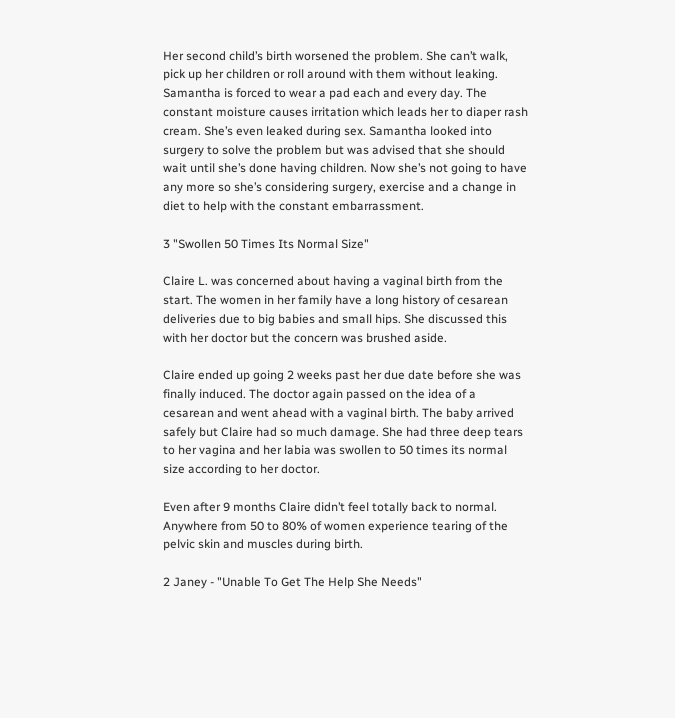Her second child’s birth worsened the problem. She can’t walk, pick up her children or roll around with them without leaking. Samantha is forced to wear a pad each and every day. The constant moisture causes irritation which leads her to diaper rash cream. She’s even leaked during sex. Samantha looked into surgery to solve the problem but was advised that she should wait until she’s done having children. Now she’s not going to have any more so she’s considering surgery, exercise and a change in diet to help with the constant embarrassment.

3 "Swollen 50 Times Its Normal Size"

Claire L. was concerned about having a vaginal birth from the start. The women in her family have a long history of cesarean deliveries due to big babies and small hips. She discussed this with her doctor but the concern was brushed aside.

Claire ended up going 2 weeks past her due date before she was finally induced. The doctor again passed on the idea of a cesarean and went ahead with a vaginal birth. The baby arrived safely but Claire had so much damage. She had three deep tears to her vagina and her labia was swollen to 50 times its normal size according to her doctor.

Even after 9 months Claire didn’t feel totally back to normal. Anywhere from 50 to 80% of women experience tearing of the pelvic skin and muscles during birth.

2 Janey - "Unable To Get The Help She Needs"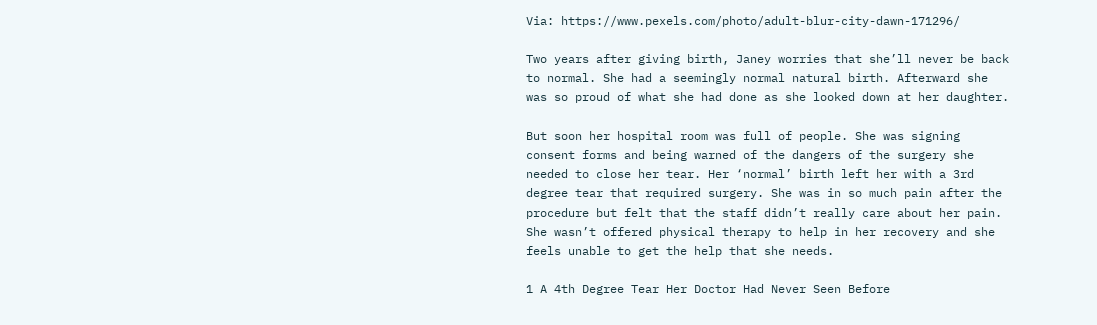Via: https://www.pexels.com/photo/adult-blur-city-dawn-171296/

Two years after giving birth, Janey worries that she’ll never be back to normal. She had a seemingly normal natural birth. Afterward she was so proud of what she had done as she looked down at her daughter.

But soon her hospital room was full of people. She was signing consent forms and being warned of the dangers of the surgery she needed to close her tear. Her ‘normal’ birth left her with a 3rd degree tear that required surgery. She was in so much pain after the procedure but felt that the staff didn’t really care about her pain. She wasn’t offered physical therapy to help in her recovery and she feels unable to get the help that she needs.

1 A 4th Degree Tear Her Doctor Had Never Seen Before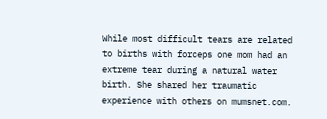While most difficult tears are related to births with forceps one mom had an extreme tear during a natural water birth. She shared her traumatic experience with others on mumsnet.com.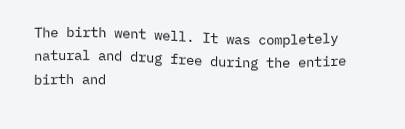The birth went well. It was completely natural and drug free during the entire birth and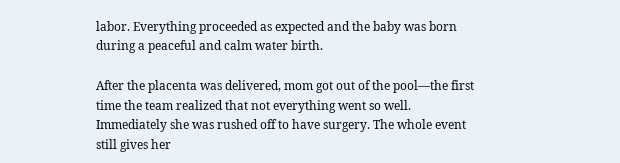labor. Everything proceeded as expected and the baby was born during a peaceful and calm water birth.

After the placenta was delivered, mom got out of the pool—the first time the team realized that not everything went so well. Immediately she was rushed off to have surgery. The whole event still gives her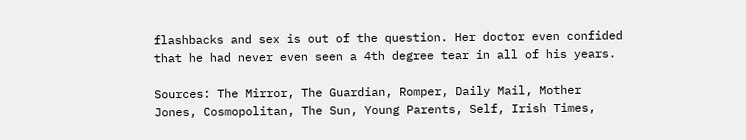flashbacks and sex is out of the question. Her doctor even confided that he had never even seen a 4th degree tear in all of his years.

Sources: The Mirror, The Guardian, Romper, Daily Mail, Mother Jones, Cosmopolitan, The Sun, Young Parents, Self, Irish Times,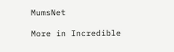MumsNet

More in Incredible